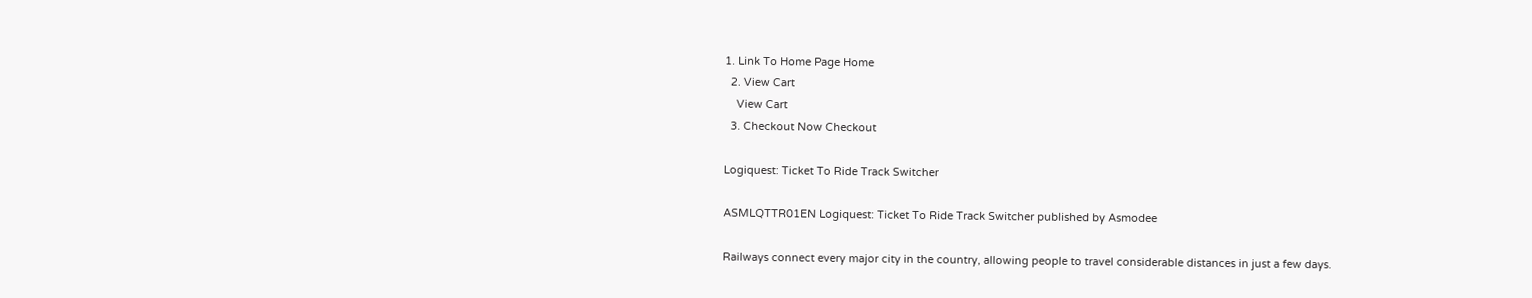1. Link To Home Page Home
  2. View Cart
    View Cart
  3. Checkout Now Checkout

Logiquest: Ticket To Ride Track Switcher

ASMLQTTR01EN Logiquest: Ticket To Ride Track Switcher published by Asmodee

Railways connect every major city in the country, allowing people to travel considerable distances in just a few days.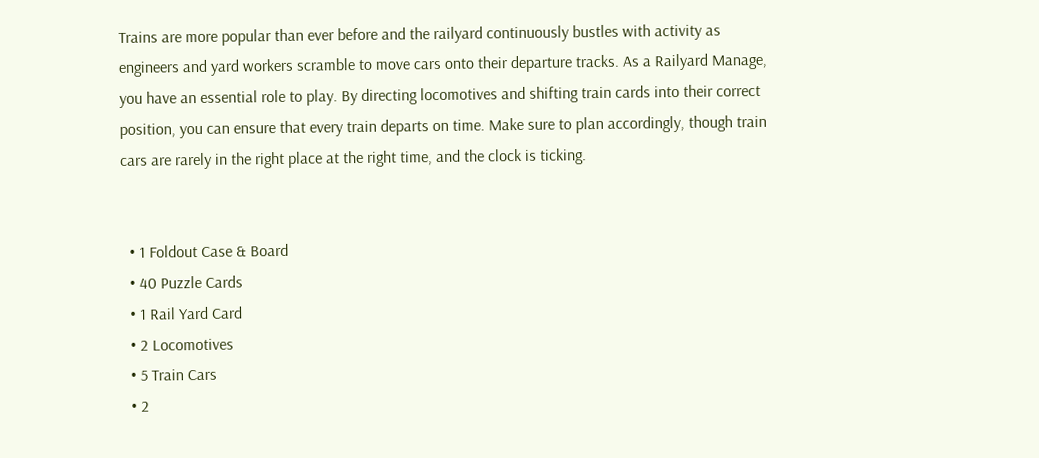Trains are more popular than ever before and the railyard continuously bustles with activity as engineers and yard workers scramble to move cars onto their departure tracks. As a Railyard Manage, you have an essential role to play. By directing locomotives and shifting train cards into their correct position, you can ensure that every train departs on time. Make sure to plan accordingly, though train cars are rarely in the right place at the right time, and the clock is ticking.


  • 1 Foldout Case & Board
  • 40 Puzzle Cards
  • 1 Rail Yard Card
  • 2 Locomotives
  • 5 Train Cars
  • 2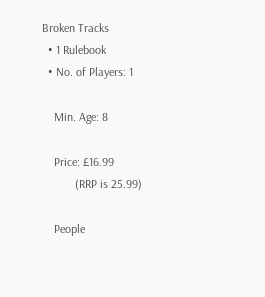Broken Tracks
  • 1 Rulebook
  • No. of Players: 1

    Min. Age: 8

    Price: £16.99
           (RRP is 25.99)

    People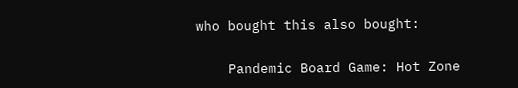who bought this also bought:

    Pandemic Board Game: Hot Zone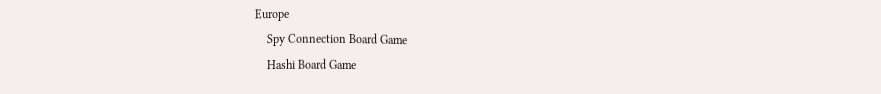Europe
    Spy Connection Board Game
    Hashi Board Game